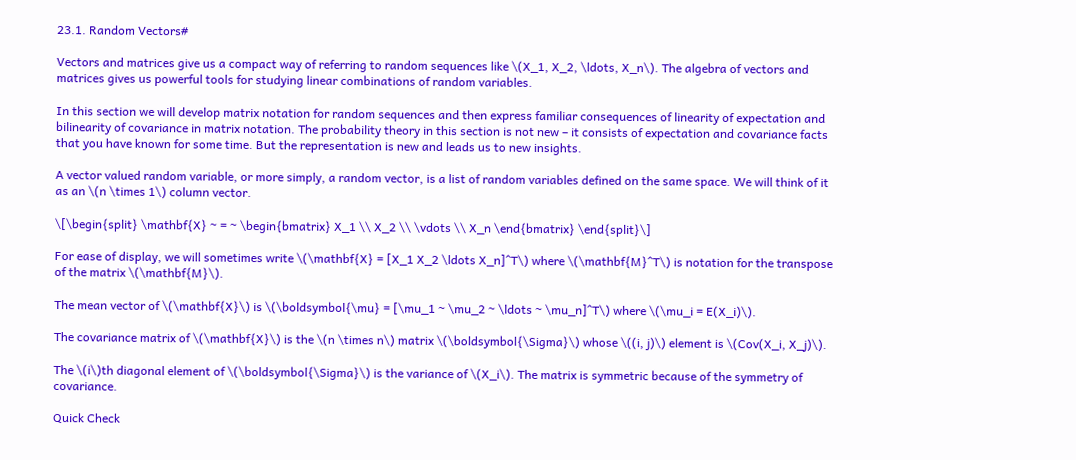23.1. Random Vectors#

Vectors and matrices give us a compact way of referring to random sequences like \(X_1, X_2, \ldots, X_n\). The algebra of vectors and matrices gives us powerful tools for studying linear combinations of random variables.

In this section we will develop matrix notation for random sequences and then express familiar consequences of linearity of expectation and bilinearity of covariance in matrix notation. The probability theory in this section is not new – it consists of expectation and covariance facts that you have known for some time. But the representation is new and leads us to new insights.

A vector valued random variable, or more simply, a random vector, is a list of random variables defined on the same space. We will think of it as an \(n \times 1\) column vector.

\[\begin{split} \mathbf{X} ~ = ~ \begin{bmatrix} X_1 \\ X_2 \\ \vdots \\ X_n \end{bmatrix} \end{split}\]

For ease of display, we will sometimes write \(\mathbf{X} = [X_1 X_2 \ldots X_n]^T\) where \(\mathbf{M}^T\) is notation for the transpose of the matrix \(\mathbf{M}\).

The mean vector of \(\mathbf{X}\) is \(\boldsymbol{\mu} = [\mu_1 ~ \mu_2 ~ \ldots ~ \mu_n]^T\) where \(\mu_i = E(X_i)\).

The covariance matrix of \(\mathbf{X}\) is the \(n \times n\) matrix \(\boldsymbol{\Sigma}\) whose \((i, j)\) element is \(Cov(X_i, X_j)\).

The \(i\)th diagonal element of \(\boldsymbol{\Sigma}\) is the variance of \(X_i\). The matrix is symmetric because of the symmetry of covariance.

Quick Check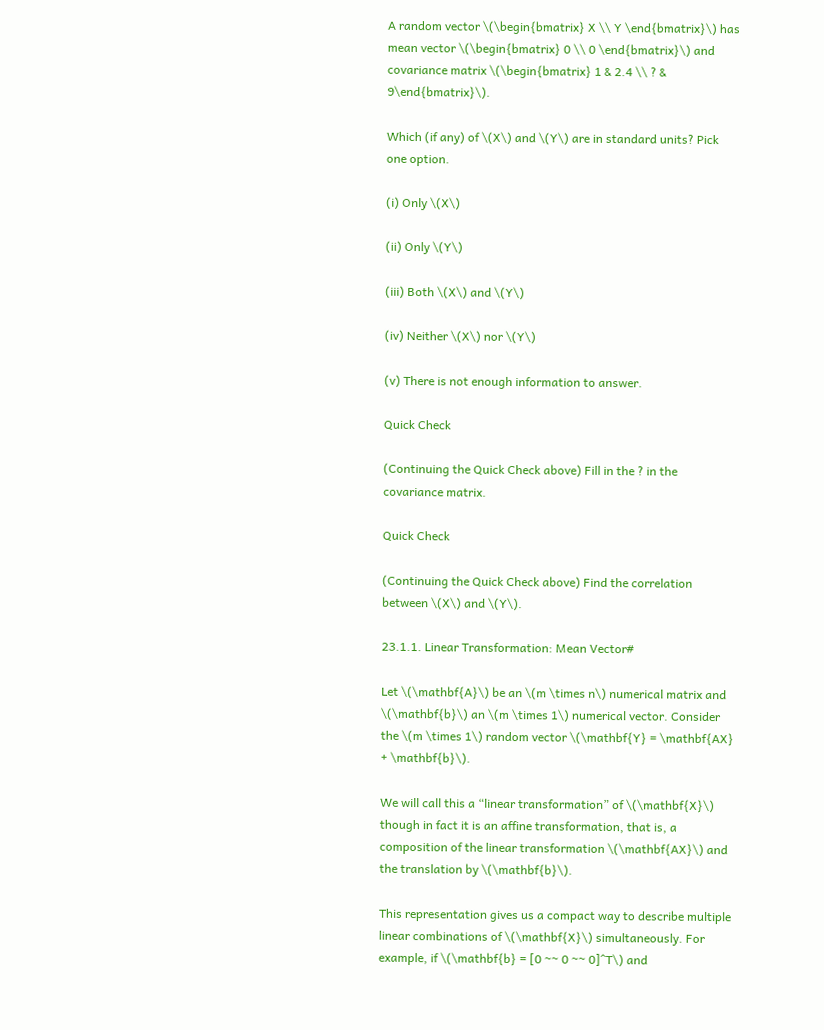A random vector \(\begin{bmatrix} X \\ Y \end{bmatrix}\) has mean vector \(\begin{bmatrix} 0 \\ 0 \end{bmatrix}\) and covariance matrix \(\begin{bmatrix} 1 & 2.4 \\ ? & 9\end{bmatrix}\).

Which (if any) of \(X\) and \(Y\) are in standard units? Pick one option.

(i) Only \(X\)

(ii) Only \(Y\)

(iii) Both \(X\) and \(Y\)

(iv) Neither \(X\) nor \(Y\)

(v) There is not enough information to answer.

Quick Check

(Continuing the Quick Check above) Fill in the ? in the covariance matrix.

Quick Check

(Continuing the Quick Check above) Find the correlation between \(X\) and \(Y\).

23.1.1. Linear Transformation: Mean Vector#

Let \(\mathbf{A}\) be an \(m \times n\) numerical matrix and \(\mathbf{b}\) an \(m \times 1\) numerical vector. Consider the \(m \times 1\) random vector \(\mathbf{Y} = \mathbf{AX} + \mathbf{b}\).

We will call this a “linear transformation” of \(\mathbf{X}\) though in fact it is an affine transformation, that is, a composition of the linear transformation \(\mathbf{AX}\) and the translation by \(\mathbf{b}\).

This representation gives us a compact way to describe multiple linear combinations of \(\mathbf{X}\) simultaneously. For example, if \(\mathbf{b} = [0 ~~ 0 ~~ 0]^T\) and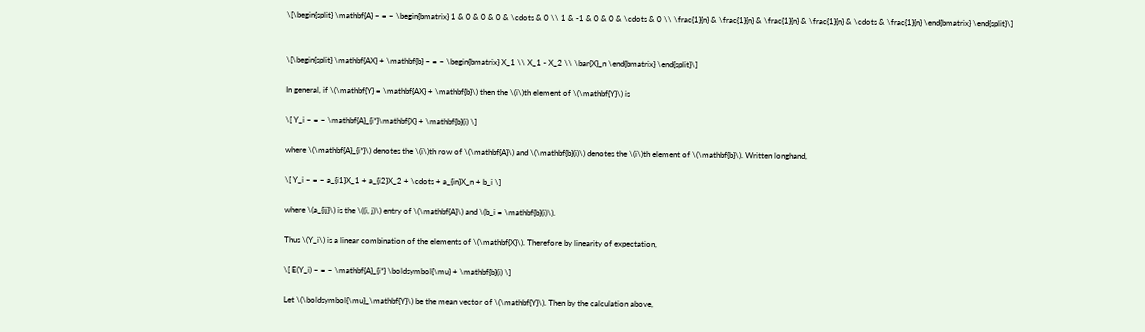\[\begin{split} \mathbf{A} ~ = ~ \begin{bmatrix} 1 & 0 & 0 & 0 & \cdots & 0 \\ 1 & -1 & 0 & 0 & \cdots & 0 \\ \frac{1}{n} & \frac{1}{n} & \frac{1}{n} & \frac{1}{n} & \cdots & \frac{1}{n} \end{bmatrix} \end{split}\]


\[\begin{split} \mathbf{AX} + \mathbf{b} ~ = ~ \begin{bmatrix} X_1 \\ X_1 - X_2 \\ \bar{X}_n \end{bmatrix} \end{split}\]

In general, if \(\mathbf{Y} = \mathbf{AX} + \mathbf{b}\) then the \(i\)th element of \(\mathbf{Y}\) is

\[ Y_i ~ = ~ \mathbf{A}_{i*}\mathbf{X} + \mathbf{b}(i) \]

where \(\mathbf{A}_{i*}\) denotes the \(i\)th row of \(\mathbf{A}\) and \(\mathbf{b}(i)\) denotes the \(i\)th element of \(\mathbf{b}\). Written longhand,

\[ Y_i ~ = ~ a_{i1}X_1 + a_{i2}X_2 + \cdots + a_{in}X_n + b_i \]

where \(a_{ij}\) is the \((i, j)\) entry of \(\mathbf{A}\) and \(b_i = \mathbf{b}(i)\).

Thus \(Y_i\) is a linear combination of the elements of \(\mathbf{X}\). Therefore by linearity of expectation,

\[ E(Y_i) ~ = ~ \mathbf{A}_{i*} \boldsymbol{\mu} + \mathbf{b}(i) \]

Let \(\boldsymbol{\mu}_\mathbf{Y}\) be the mean vector of \(\mathbf{Y}\). Then by the calculation above,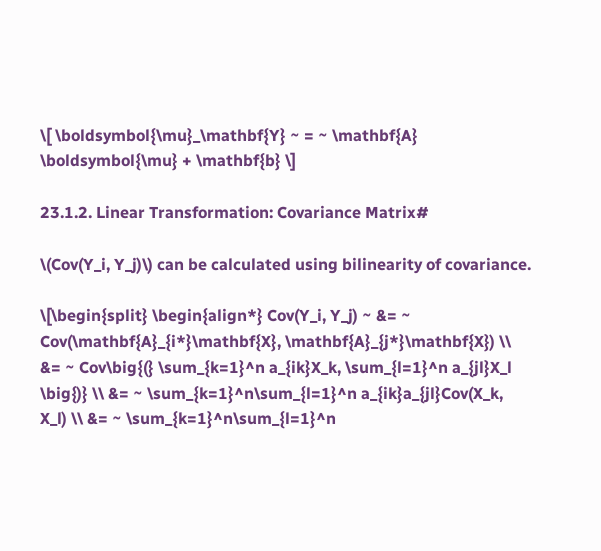\[ \boldsymbol{\mu}_\mathbf{Y} ~ = ~ \mathbf{A} \boldsymbol{\mu} + \mathbf{b} \]

23.1.2. Linear Transformation: Covariance Matrix#

\(Cov(Y_i, Y_j)\) can be calculated using bilinearity of covariance.

\[\begin{split} \begin{align*} Cov(Y_i, Y_j) ~ &= ~ Cov(\mathbf{A}_{i*}\mathbf{X}, \mathbf{A}_{j*}\mathbf{X}) \\ &= ~ Cov\big{(} \sum_{k=1}^n a_{ik}X_k, \sum_{l=1}^n a_{jl}X_l \big{)} \\ &= ~ \sum_{k=1}^n\sum_{l=1}^n a_{ik}a_{jl}Cov(X_k, X_l) \\ &= ~ \sum_{k=1}^n\sum_{l=1}^n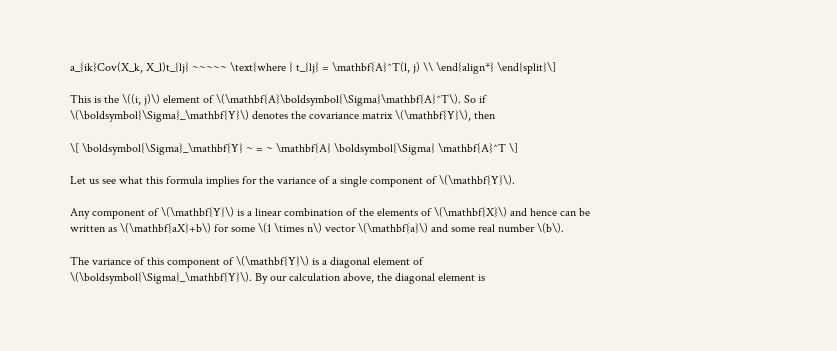a_{ik}Cov(X_k, X_l)t_{lj} ~~~~~ \text{where } t_{lj} = \mathbf{A}^T(l, j) \\ \end{align*} \end{split}\]

This is the \((i, j)\) element of \(\mathbf{A}\boldsymbol{\Sigma}\mathbf{A}^T\). So if \(\boldsymbol{\Sigma}_\mathbf{Y}\) denotes the covariance matrix \(\mathbf{Y}\), then

\[ \boldsymbol{\Sigma}_\mathbf{Y} ~ = ~ \mathbf{A} \boldsymbol{\Sigma} \mathbf{A}^T \]

Let us see what this formula implies for the variance of a single component of \(\mathbf{Y}\).

Any component of \(\mathbf{Y}\) is a linear combination of the elements of \(\mathbf{X}\) and hence can be written as \(\mathbf{aX}+b\) for some \(1 \times n\) vector \(\mathbf{a}\) and some real number \(b\).

The variance of this component of \(\mathbf{Y}\) is a diagonal element of \(\boldsymbol{\Sigma}_\mathbf{Y}\). By our calculation above, the diagonal element is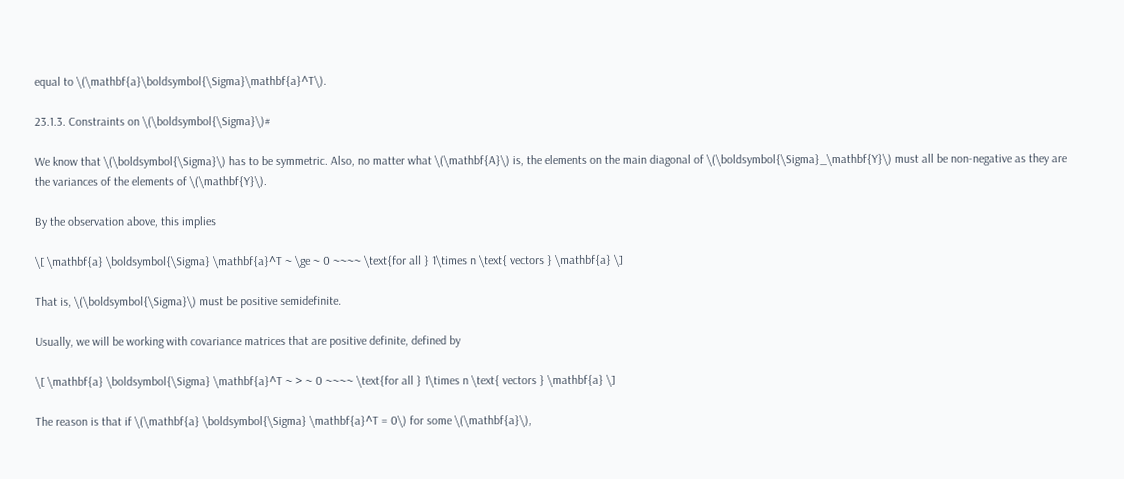equal to \(\mathbf{a}\boldsymbol{\Sigma}\mathbf{a}^T\).

23.1.3. Constraints on \(\boldsymbol{\Sigma}\)#

We know that \(\boldsymbol{\Sigma}\) has to be symmetric. Also, no matter what \(\mathbf{A}\) is, the elements on the main diagonal of \(\boldsymbol{\Sigma}_\mathbf{Y}\) must all be non-negative as they are the variances of the elements of \(\mathbf{Y}\).

By the observation above, this implies

\[ \mathbf{a} \boldsymbol{\Sigma} \mathbf{a}^T ~ \ge ~ 0 ~~~~ \text{for all } 1\times n \text{ vectors } \mathbf{a} \]

That is, \(\boldsymbol{\Sigma}\) must be positive semidefinite.

Usually, we will be working with covariance matrices that are positive definite, defined by

\[ \mathbf{a} \boldsymbol{\Sigma} \mathbf{a}^T ~ > ~ 0 ~~~~ \text{for all } 1\times n \text{ vectors } \mathbf{a} \]

The reason is that if \(\mathbf{a} \boldsymbol{\Sigma} \mathbf{a}^T = 0\) for some \(\mathbf{a}\),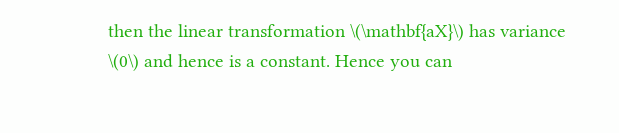then the linear transformation \(\mathbf{aX}\) has variance \(0\) and hence is a constant. Hence you can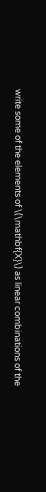write some of the elements of \(\mathbf{X}\) as linear combinations of the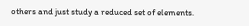others and just study a reduced set of elements.